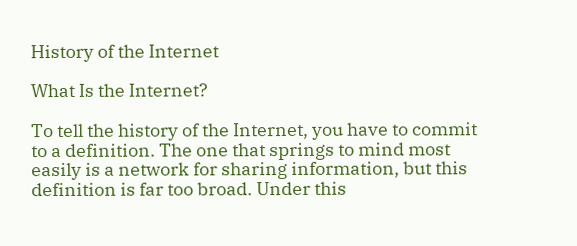History of the Internet

What Is the Internet?

To tell the history of the Internet, you have to commit to a definition. The one that springs to mind most easily is a network for sharing information, but this definition is far too broad. Under this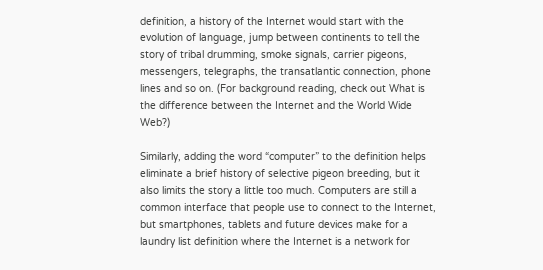definition, a history of the Internet would start with the evolution of language, jump between continents to tell the story of tribal drumming, smoke signals, carrier pigeons, messengers, telegraphs, the transatlantic connection, phone lines and so on. (For background reading, check out What is the difference between the Internet and the World Wide Web?)

Similarly, adding the word “computer” to the definition helps eliminate a brief history of selective pigeon breeding, but it also limits the story a little too much. Computers are still a common interface that people use to connect to the Internet, but smartphones, tablets and future devices make for a laundry list definition where the Internet is a network for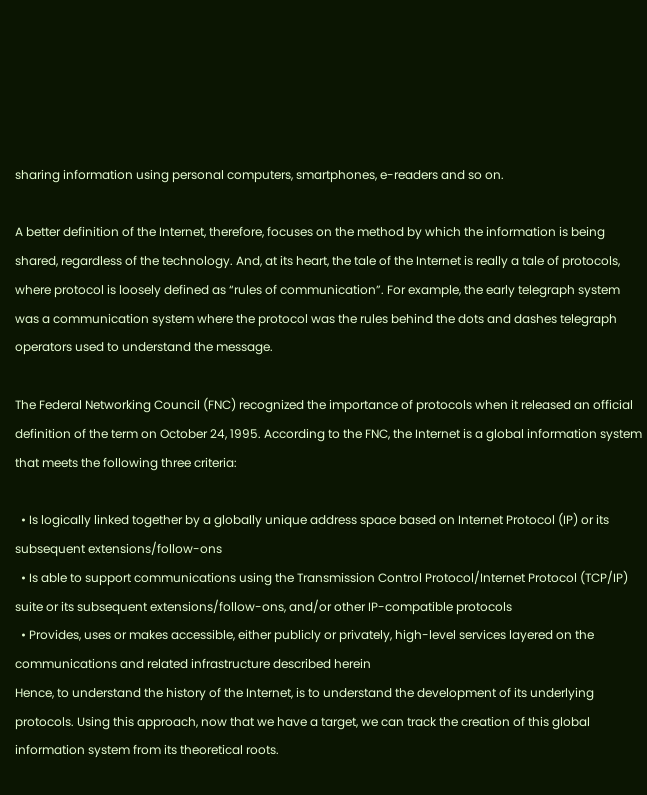sharing information using personal computers, smartphones, e-readers and so on.

A better definition of the Internet, therefore, focuses on the method by which the information is being shared, regardless of the technology. And, at its heart, the tale of the Internet is really a tale of protocols, where protocol is loosely defined as “rules of communication”. For example, the early telegraph system was a communication system where the protocol was the rules behind the dots and dashes telegraph operators used to understand the message.

The Federal Networking Council (FNC) recognized the importance of protocols when it released an official definition of the term on October 24, 1995. According to the FNC, the Internet is a global information system that meets the following three criteria:

  • Is logically linked together by a globally unique address space based on Internet Protocol (IP) or its subsequent extensions/follow-ons
  • Is able to support communications using the Transmission Control Protocol/Internet Protocol (TCP/IP) suite or its subsequent extensions/follow-ons, and/or other IP-compatible protocols
  • Provides, uses or makes accessible, either publicly or privately, high-level services layered on the communications and related infrastructure described herein
Hence, to understand the history of the Internet, is to understand the development of its underlying protocols. Using this approach, now that we have a target, we can track the creation of this global information system from its theoretical roots.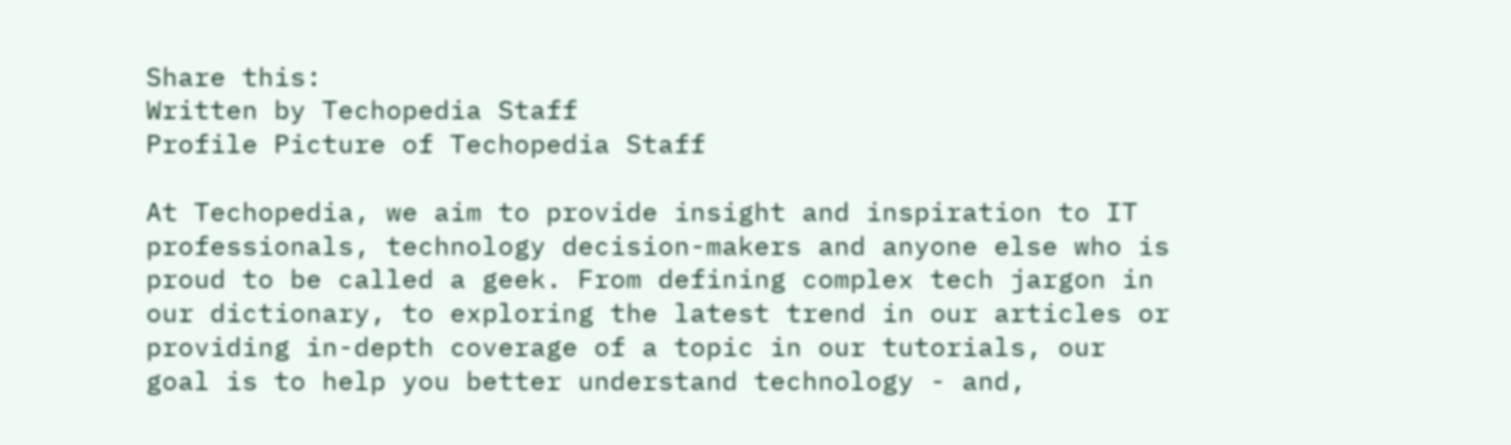Share this:
Written by Techopedia Staff
Profile Picture of Techopedia Staff

At Techopedia, we aim to provide insight and inspiration to IT professionals, technology decision-makers and anyone else who is proud to be called a geek. From defining complex tech jargon in our dictionary, to exploring the latest trend in our articles or providing in-depth coverage of a topic in our tutorials, our goal is to help you better understand technology - and,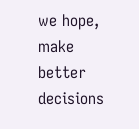we hope, make better decisions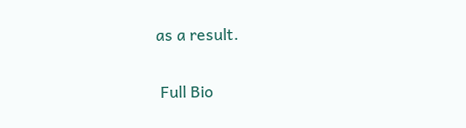as a result.

 Full Bio